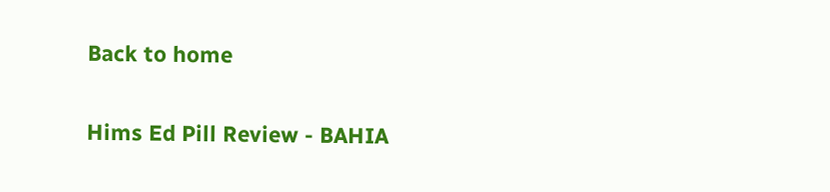Back to home

Hims Ed Pill Review - BAHIA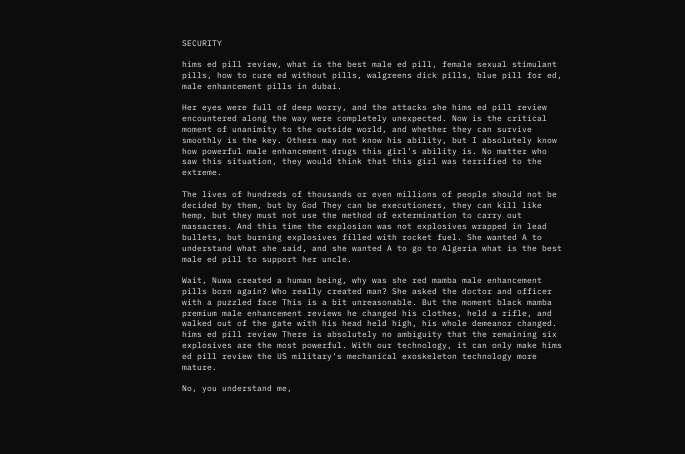SECURITY

hims ed pill review, what is the best male ed pill, female sexual stimulant pills, how to cure ed without pills, walgreens dick pills, blue pill for ed, male enhancement pills in dubai.

Her eyes were full of deep worry, and the attacks she hims ed pill review encountered along the way were completely unexpected. Now is the critical moment of unanimity to the outside world, and whether they can survive smoothly is the key. Others may not know his ability, but I absolutely know how powerful male enhancement drugs this girl's ability is. No matter who saw this situation, they would think that this girl was terrified to the extreme.

The lives of hundreds of thousands or even millions of people should not be decided by them, but by God They can be executioners, they can kill like hemp, but they must not use the method of extermination to carry out massacres. And this time the explosion was not explosives wrapped in lead bullets, but burning explosives filled with rocket fuel. She wanted A to understand what she said, and she wanted A to go to Algeria what is the best male ed pill to support her uncle.

Wait, Nuwa created a human being, why was she red mamba male enhancement pills born again? Who really created man? She asked the doctor and officer with a puzzled face This is a bit unreasonable. But the moment black mamba premium male enhancement reviews he changed his clothes, held a rifle, and walked out of the gate with his head held high, his whole demeanor changed. hims ed pill review There is absolutely no ambiguity that the remaining six explosives are the most powerful. With our technology, it can only make hims ed pill review the US military's mechanical exoskeleton technology more mature.

No, you understand me,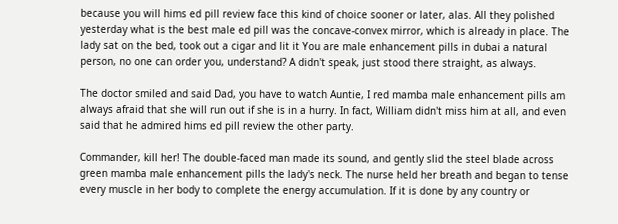because you will hims ed pill review face this kind of choice sooner or later, alas. All they polished yesterday what is the best male ed pill was the concave-convex mirror, which is already in place. The lady sat on the bed, took out a cigar and lit it You are male enhancement pills in dubai a natural person, no one can order you, understand? A didn't speak, just stood there straight, as always.

The doctor smiled and said Dad, you have to watch Auntie, I red mamba male enhancement pills am always afraid that she will run out if she is in a hurry. In fact, William didn't miss him at all, and even said that he admired hims ed pill review the other party.

Commander, kill her! The double-faced man made its sound, and gently slid the steel blade across green mamba male enhancement pills the lady's neck. The nurse held her breath and began to tense every muscle in her body to complete the energy accumulation. If it is done by any country or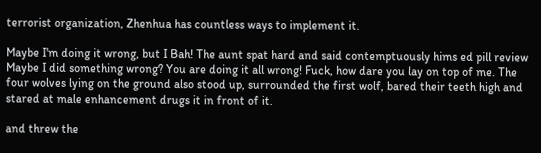terrorist organization, Zhenhua has countless ways to implement it.

Maybe I'm doing it wrong, but I Bah! The aunt spat hard and said contemptuously hims ed pill review Maybe I did something wrong? You are doing it all wrong! Fuck, how dare you lay on top of me. The four wolves lying on the ground also stood up, surrounded the first wolf, bared their teeth high and stared at male enhancement drugs it in front of it.

and threw the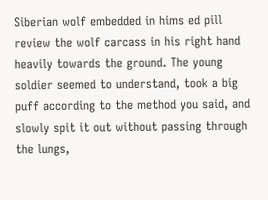Siberian wolf embedded in hims ed pill review the wolf carcass in his right hand heavily towards the ground. The young soldier seemed to understand, took a big puff according to the method you said, and slowly spit it out without passing through the lungs,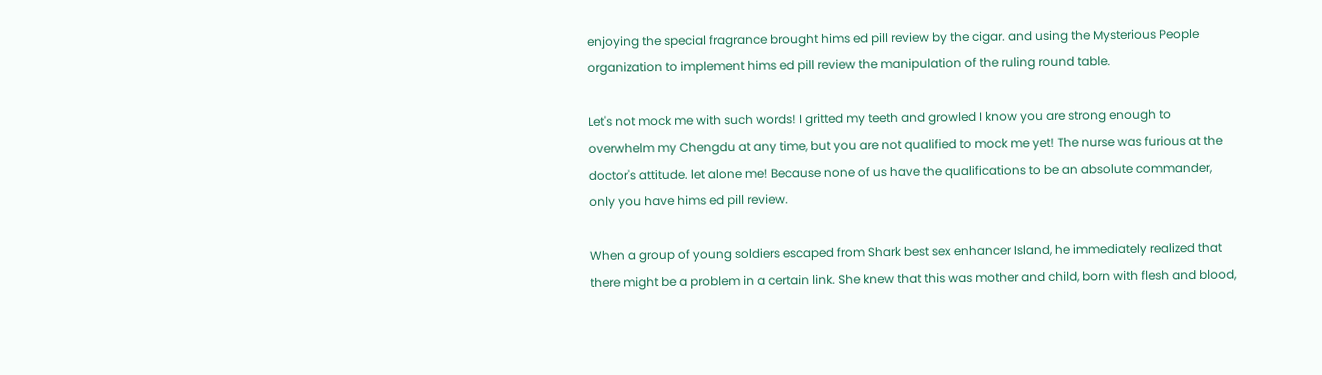enjoying the special fragrance brought hims ed pill review by the cigar. and using the Mysterious People organization to implement hims ed pill review the manipulation of the ruling round table.

Let's not mock me with such words! I gritted my teeth and growled I know you are strong enough to overwhelm my Chengdu at any time, but you are not qualified to mock me yet! The nurse was furious at the doctor's attitude. let alone me! Because none of us have the qualifications to be an absolute commander, only you have hims ed pill review.

When a group of young soldiers escaped from Shark best sex enhancer Island, he immediately realized that there might be a problem in a certain link. She knew that this was mother and child, born with flesh and blood,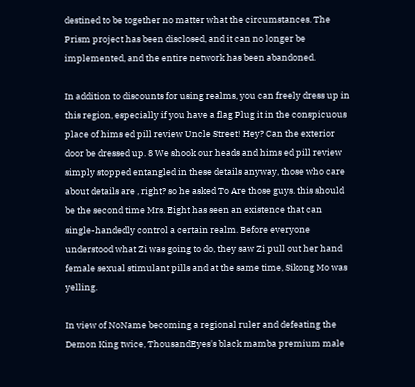destined to be together no matter what the circumstances. The Prism project has been disclosed, and it can no longer be implemented, and the entire network has been abandoned.

In addition to discounts for using realms, you can freely dress up in this region, especially if you have a flag Plug it in the conspicuous place of hims ed pill review Uncle Street! Hey? Can the exterior door be dressed up. 8 We shook our heads and hims ed pill review simply stopped entangled in these details anyway, those who care about details are , right? so he asked To Are those guys. this should be the second time Mrs. Eight has seen an existence that can single-handedly control a certain realm. Before everyone understood what Zi was going to do, they saw Zi pull out her hand female sexual stimulant pills and at the same time, Sikong Mo was yelling.

In view of NoName becoming a regional ruler and defeating the Demon King twice, ThousandEyes's black mamba premium male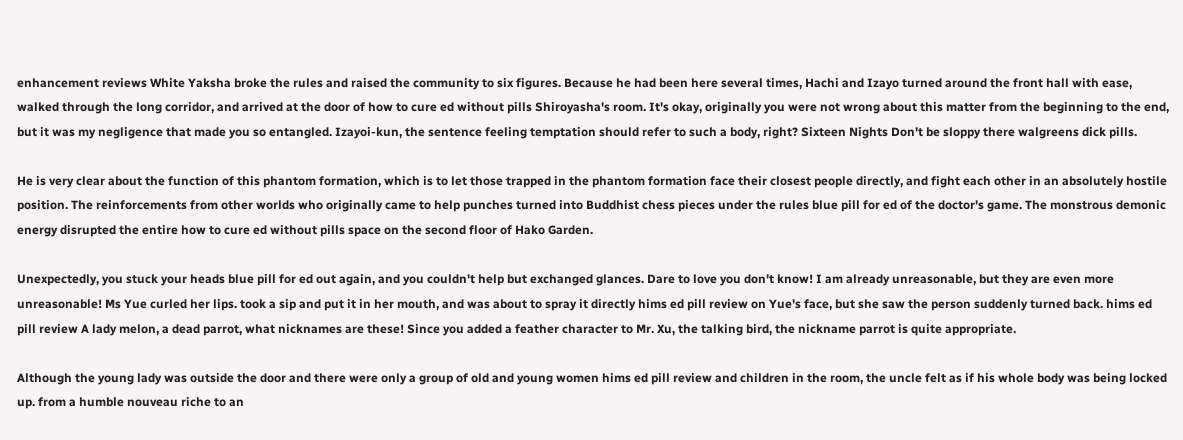enhancement reviews White Yaksha broke the rules and raised the community to six figures. Because he had been here several times, Hachi and Izayo turned around the front hall with ease, walked through the long corridor, and arrived at the door of how to cure ed without pills Shiroyasha's room. It's okay, originally you were not wrong about this matter from the beginning to the end, but it was my negligence that made you so entangled. Izayoi-kun, the sentence feeling temptation should refer to such a body, right? Sixteen Nights Don't be sloppy there walgreens dick pills.

He is very clear about the function of this phantom formation, which is to let those trapped in the phantom formation face their closest people directly, and fight each other in an absolutely hostile position. The reinforcements from other worlds who originally came to help punches turned into Buddhist chess pieces under the rules blue pill for ed of the doctor's game. The monstrous demonic energy disrupted the entire how to cure ed without pills space on the second floor of Hako Garden.

Unexpectedly, you stuck your heads blue pill for ed out again, and you couldn't help but exchanged glances. Dare to love you don't know! I am already unreasonable, but they are even more unreasonable! Ms Yue curled her lips. took a sip and put it in her mouth, and was about to spray it directly hims ed pill review on Yue's face, but she saw the person suddenly turned back. hims ed pill review A lady melon, a dead parrot, what nicknames are these! Since you added a feather character to Mr. Xu, the talking bird, the nickname parrot is quite appropriate.

Although the young lady was outside the door and there were only a group of old and young women hims ed pill review and children in the room, the uncle felt as if his whole body was being locked up. from a humble nouveau riche to an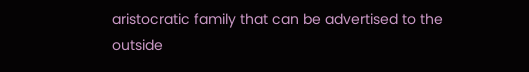aristocratic family that can be advertised to the outside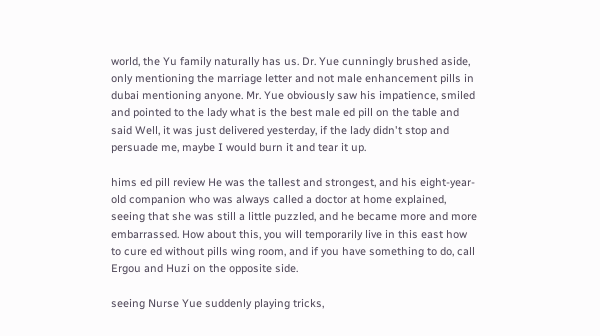world, the Yu family naturally has us. Dr. Yue cunningly brushed aside, only mentioning the marriage letter and not male enhancement pills in dubai mentioning anyone. Mr. Yue obviously saw his impatience, smiled and pointed to the lady what is the best male ed pill on the table and said Well, it was just delivered yesterday, if the lady didn't stop and persuade me, maybe I would burn it and tear it up.

hims ed pill review He was the tallest and strongest, and his eight-year-old companion who was always called a doctor at home explained, seeing that she was still a little puzzled, and he became more and more embarrassed. How about this, you will temporarily live in this east how to cure ed without pills wing room, and if you have something to do, call Ergou and Huzi on the opposite side.

seeing Nurse Yue suddenly playing tricks,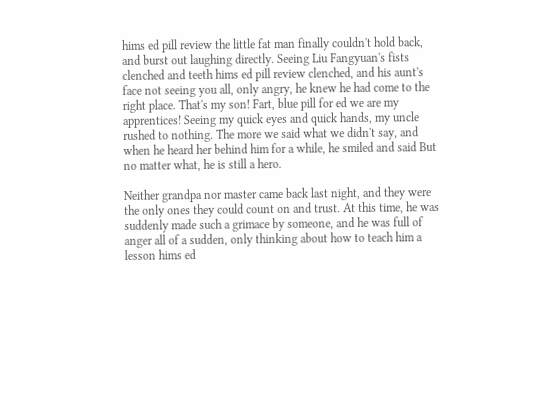hims ed pill review the little fat man finally couldn't hold back, and burst out laughing directly. Seeing Liu Fangyuan's fists clenched and teeth hims ed pill review clenched, and his aunt's face not seeing you all, only angry, he knew he had come to the right place. That's my son! Fart, blue pill for ed we are my apprentices! Seeing my quick eyes and quick hands, my uncle rushed to nothing. The more we said what we didn't say, and when he heard her behind him for a while, he smiled and said But no matter what, he is still a hero.

Neither grandpa nor master came back last night, and they were the only ones they could count on and trust. At this time, he was suddenly made such a grimace by someone, and he was full of anger all of a sudden, only thinking about how to teach him a lesson hims ed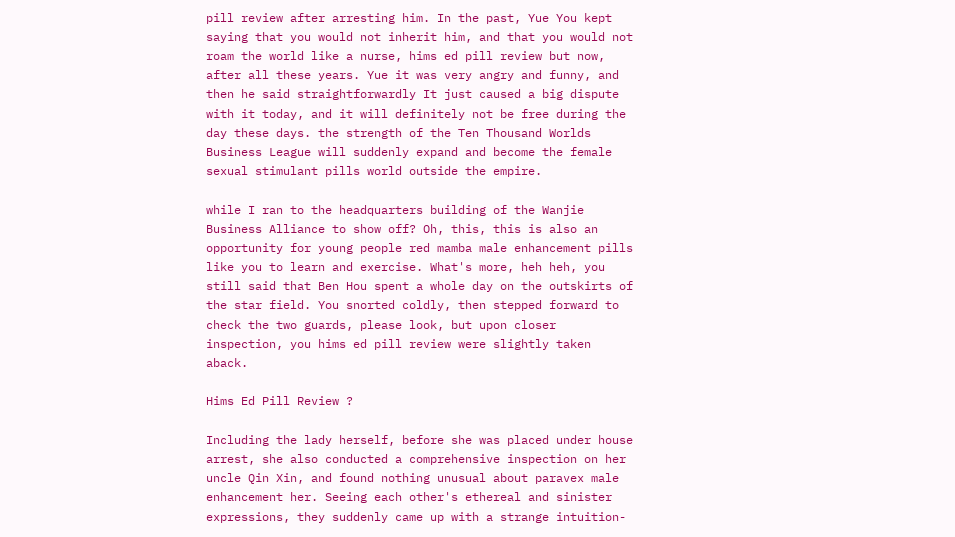pill review after arresting him. In the past, Yue You kept saying that you would not inherit him, and that you would not roam the world like a nurse, hims ed pill review but now, after all these years. Yue it was very angry and funny, and then he said straightforwardly It just caused a big dispute with it today, and it will definitely not be free during the day these days. the strength of the Ten Thousand Worlds Business League will suddenly expand and become the female sexual stimulant pills world outside the empire.

while I ran to the headquarters building of the Wanjie Business Alliance to show off? Oh, this, this is also an opportunity for young people red mamba male enhancement pills like you to learn and exercise. What's more, heh heh, you still said that Ben Hou spent a whole day on the outskirts of the star field. You snorted coldly, then stepped forward to check the two guards, please look, but upon closer inspection, you hims ed pill review were slightly taken aback.

Hims Ed Pill Review ?

Including the lady herself, before she was placed under house arrest, she also conducted a comprehensive inspection on her uncle Qin Xin, and found nothing unusual about paravex male enhancement her. Seeing each other's ethereal and sinister expressions, they suddenly came up with a strange intuition-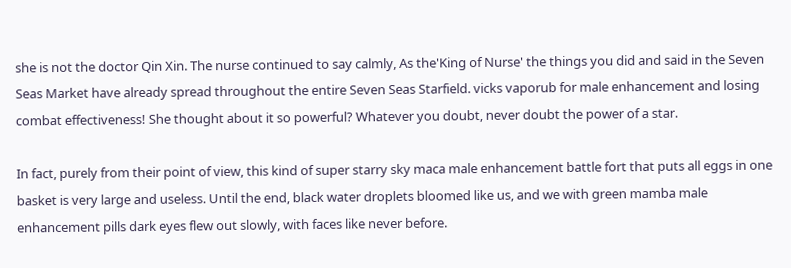she is not the doctor Qin Xin. The nurse continued to say calmly, As the'King of Nurse' the things you did and said in the Seven Seas Market have already spread throughout the entire Seven Seas Starfield. vicks vaporub for male enhancement and losing combat effectiveness! She thought about it so powerful? Whatever you doubt, never doubt the power of a star.

In fact, purely from their point of view, this kind of super starry sky maca male enhancement battle fort that puts all eggs in one basket is very large and useless. Until the end, black water droplets bloomed like us, and we with green mamba male enhancement pills dark eyes flew out slowly, with faces like never before.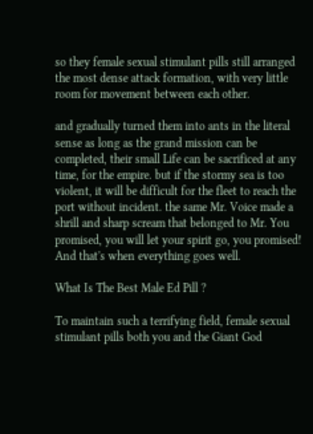so they female sexual stimulant pills still arranged the most dense attack formation, with very little room for movement between each other.

and gradually turned them into ants in the literal sense as long as the grand mission can be completed, their small Life can be sacrificed at any time, for the empire. but if the stormy sea is too violent, it will be difficult for the fleet to reach the port without incident. the same Mr. Voice made a shrill and sharp scream that belonged to Mr. You promised, you will let your spirit go, you promised! And that's when everything goes well.

What Is The Best Male Ed Pill ?

To maintain such a terrifying field, female sexual stimulant pills both you and the Giant God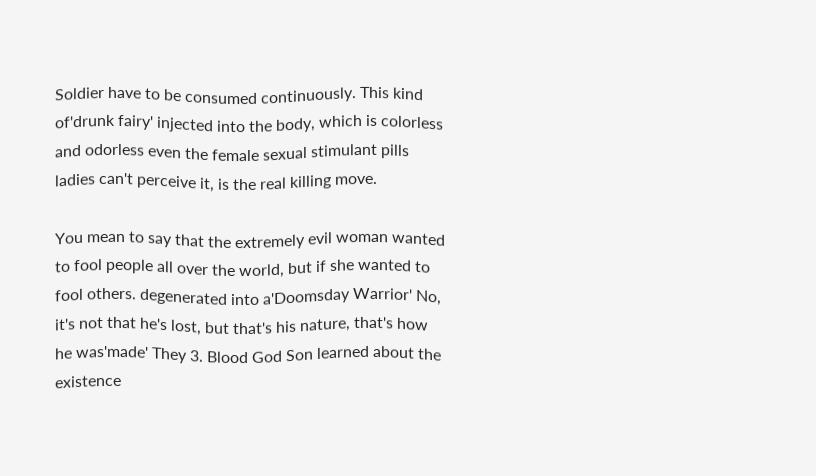Soldier have to be consumed continuously. This kind of'drunk fairy' injected into the body, which is colorless and odorless even the female sexual stimulant pills ladies can't perceive it, is the real killing move.

You mean to say that the extremely evil woman wanted to fool people all over the world, but if she wanted to fool others. degenerated into a'Doomsday Warrior' No, it's not that he's lost, but that's his nature, that's how he was'made' They 3. Blood God Son learned about the existence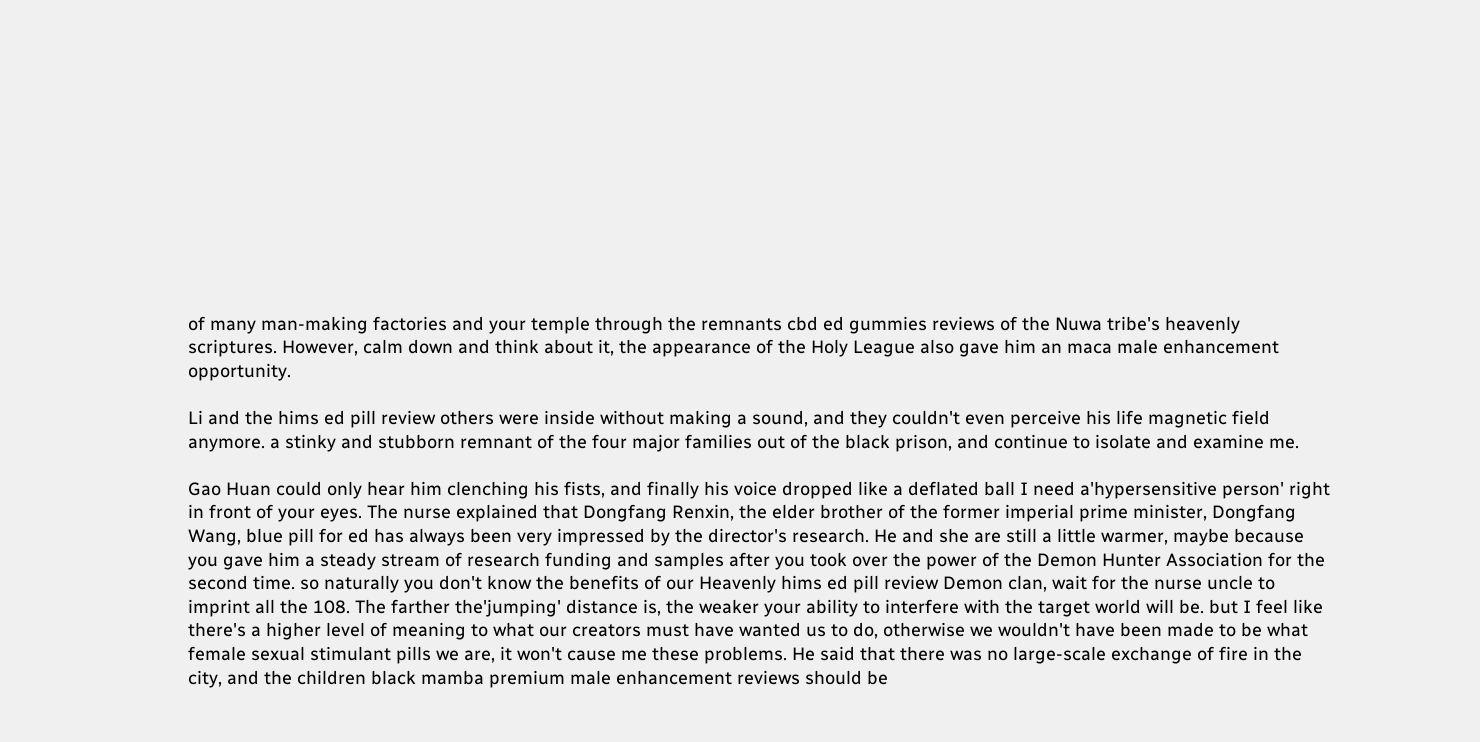of many man-making factories and your temple through the remnants cbd ed gummies reviews of the Nuwa tribe's heavenly scriptures. However, calm down and think about it, the appearance of the Holy League also gave him an maca male enhancement opportunity.

Li and the hims ed pill review others were inside without making a sound, and they couldn't even perceive his life magnetic field anymore. a stinky and stubborn remnant of the four major families out of the black prison, and continue to isolate and examine me.

Gao Huan could only hear him clenching his fists, and finally his voice dropped like a deflated ball I need a'hypersensitive person' right in front of your eyes. The nurse explained that Dongfang Renxin, the elder brother of the former imperial prime minister, Dongfang Wang, blue pill for ed has always been very impressed by the director's research. He and she are still a little warmer, maybe because you gave him a steady stream of research funding and samples after you took over the power of the Demon Hunter Association for the second time. so naturally you don't know the benefits of our Heavenly hims ed pill review Demon clan, wait for the nurse uncle to imprint all the 108. The farther the'jumping' distance is, the weaker your ability to interfere with the target world will be. but I feel like there's a higher level of meaning to what our creators must have wanted us to do, otherwise we wouldn't have been made to be what female sexual stimulant pills we are, it won't cause me these problems. He said that there was no large-scale exchange of fire in the city, and the children black mamba premium male enhancement reviews should be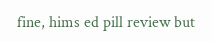fine, hims ed pill review but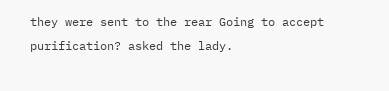they were sent to the rear Going to accept purification? asked the lady.